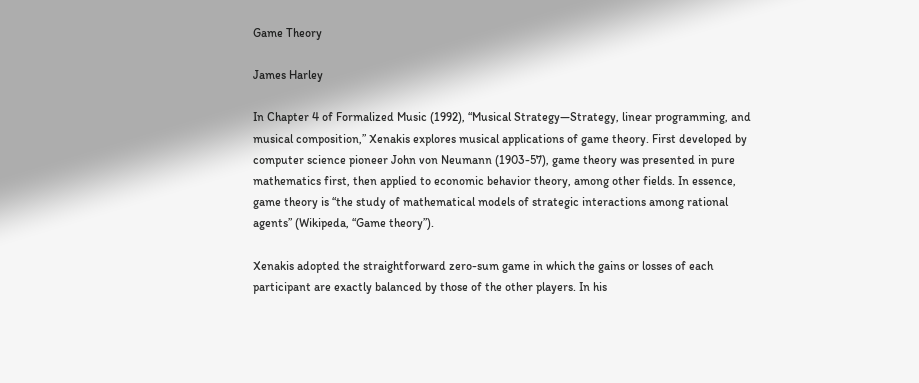Game Theory

James Harley

In Chapter 4 of Formalized Music (1992), “Musical Strategy—Strategy, linear programming, and musical composition,” Xenakis explores musical applications of game theory. First developed by computer science pioneer John von Neumann (1903-57), game theory was presented in pure mathematics first, then applied to economic behavior theory, among other fields. In essence, game theory is “the study of mathematical models of strategic interactions among rational agents” (Wikipeda, “Game theory”).

Xenakis adopted the straightforward zero-sum game in which the gains or losses of each participant are exactly balanced by those of the other players. In his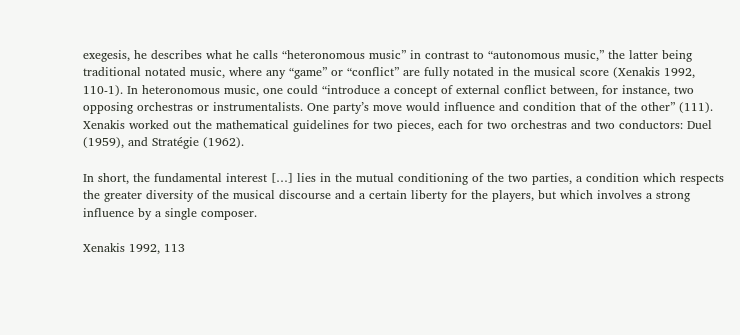exegesis, he describes what he calls “heteronomous music” in contrast to “autonomous music,” the latter being traditional notated music, where any “game” or “conflict” are fully notated in the musical score (Xenakis 1992, 110-1). In heteronomous music, one could “introduce a concept of external conflict between, for instance, two opposing orchestras or instrumentalists. One party’s move would influence and condition that of the other” (111). Xenakis worked out the mathematical guidelines for two pieces, each for two orchestras and two conductors: Duel (1959), and Stratégie (1962).

In short, the fundamental interest […] lies in the mutual conditioning of the two parties, a condition which respects the greater diversity of the musical discourse and a certain liberty for the players, but which involves a strong influence by a single composer.

Xenakis 1992, 113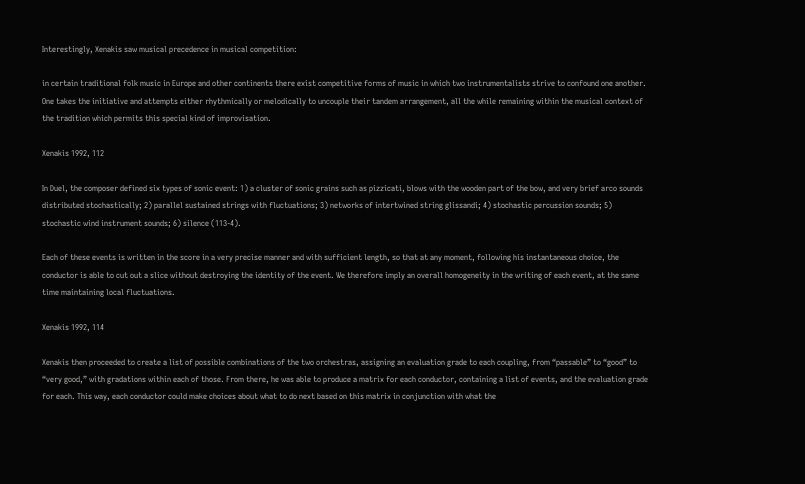Interestingly, Xenakis saw musical precedence in musical competition:

in certain traditional folk music in Europe and other continents there exist competitive forms of music in which two instrumentalists strive to confound one another. One takes the initiative and attempts either rhythmically or melodically to uncouple their tandem arrangement, all the while remaining within the musical context of the tradition which permits this special kind of improvisation.

Xenakis 1992, 112

In Duel, the composer defined six types of sonic event: 1) a cluster of sonic grains such as pizzicati, blows with the wooden part of the bow, and very brief arco sounds distributed stochastically; 2) parallel sustained strings with fluctuations; 3) networks of intertwined string glissandi; 4) stochastic percussion sounds; 5) stochastic wind instrument sounds; 6) silence (113-4).

Each of these events is written in the score in a very precise manner and with sufficient length, so that at any moment, following his instantaneous choice, the conductor is able to cut out a slice without destroying the identity of the event. We therefore imply an overall homogeneity in the writing of each event, at the same time maintaining local fluctuations.

Xenakis 1992, 114

Xenakis then proceeded to create a list of possible combinations of the two orchestras, assigning an evaluation grade to each coupling, from “passable” to “good” to “very good,” with gradations within each of those. From there, he was able to produce a matrix for each conductor, containing a list of events, and the evaluation grade for each. This way, each conductor could make choices about what to do next based on this matrix in conjunction with what the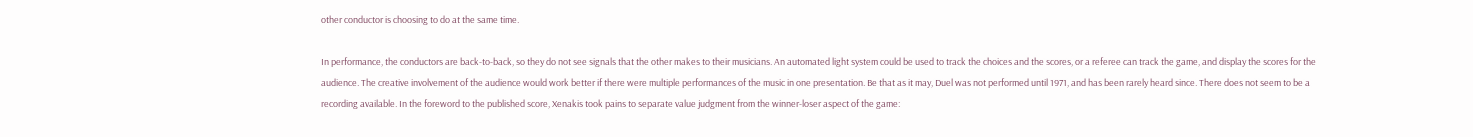other conductor is choosing to do at the same time.

In performance, the conductors are back-to-back, so they do not see signals that the other makes to their musicians. An automated light system could be used to track the choices and the scores, or a referee can track the game, and display the scores for the audience. The creative involvement of the audience would work better if there were multiple performances of the music in one presentation. Be that as it may, Duel was not performed until 1971, and has been rarely heard since. There does not seem to be a recording available. In the foreword to the published score, Xenakis took pains to separate value judgment from the winner-loser aspect of the game: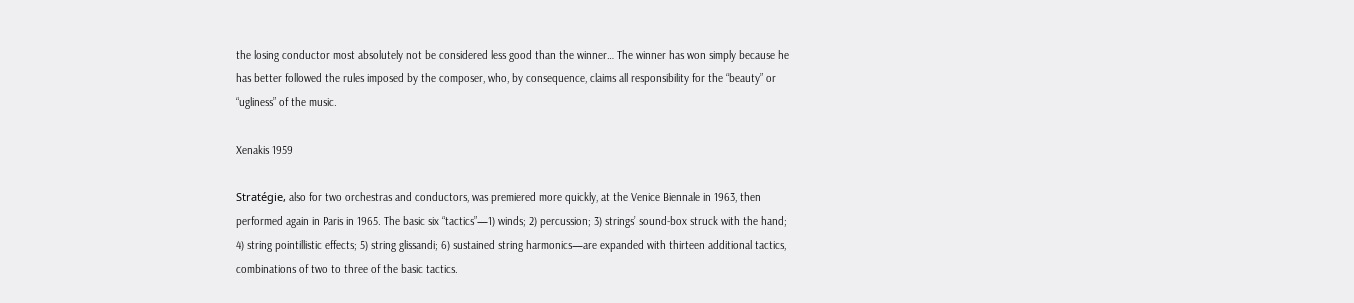the losing conductor most absolutely not be considered less good than the winner… The winner has won simply because he has better followed the rules imposed by the composer, who, by consequence, claims all responsibility for the “beauty” or “ugliness” of the music.

Xenakis 1959

Stratégie, also for two orchestras and conductors, was premiered more quickly, at the Venice Biennale in 1963, then performed again in Paris in 1965. The basic six “tactics”—1) winds; 2) percussion; 3) strings’ sound-box struck with the hand; 4) string pointillistic effects; 5) string glissandi; 6) sustained string harmonics—are expanded with thirteen additional tactics, combinations of two to three of the basic tactics.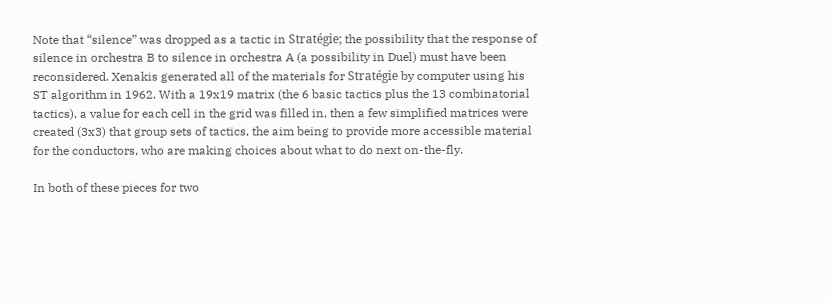Note that “silence” was dropped as a tactic in Stratégie; the possibility that the response of silence in orchestra B to silence in orchestra A (a possibility in Duel) must have been reconsidered. Xenakis generated all of the materials for Stratégie by computer using his ST algorithm in 1962. With a 19x19 matrix (the 6 basic tactics plus the 13 combinatorial tactics), a value for each cell in the grid was filled in, then a few simplified matrices were created (3x3) that group sets of tactics, the aim being to provide more accessible material for the conductors, who are making choices about what to do next on-the-fly.

In both of these pieces for two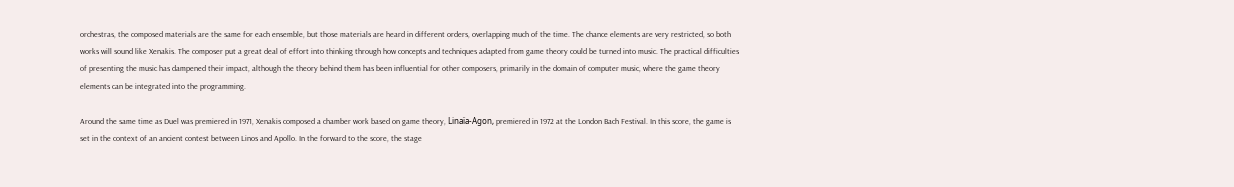orchestras, the composed materials are the same for each ensemble, but those materials are heard in different orders, overlapping much of the time. The chance elements are very restricted, so both works will sound like Xenakis. The composer put a great deal of effort into thinking through how concepts and techniques adapted from game theory could be turned into music. The practical difficulties of presenting the music has dampened their impact, although the theory behind them has been influential for other composers, primarily in the domain of computer music, where the game theory elements can be integrated into the programming.

Around the same time as Duel was premiered in 1971, Xenakis composed a chamber work based on game theory, Linaïa-Agon, premiered in 1972 at the London Bach Festival. In this score, the game is set in the context of an ancient contest between Linos and Apollo. In the forward to the score, the stage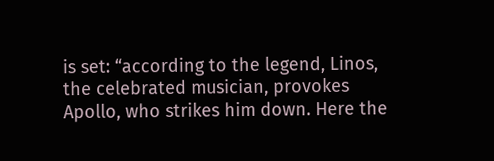is set: “according to the legend, Linos, the celebrated musician, provokes Apollo, who strikes him down. Here the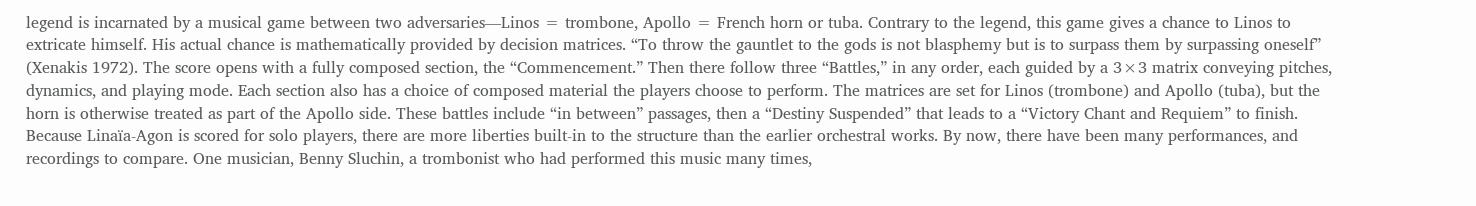legend is incarnated by a musical game between two adversaries—Linos = trombone, Apollo = French horn or tuba. Contrary to the legend, this game gives a chance to Linos to extricate himself. His actual chance is mathematically provided by decision matrices. “To throw the gauntlet to the gods is not blasphemy but is to surpass them by surpassing oneself” (Xenakis 1972). The score opens with a fully composed section, the “Commencement.” Then there follow three “Battles,” in any order, each guided by a 3×3 matrix conveying pitches, dynamics, and playing mode. Each section also has a choice of composed material the players choose to perform. The matrices are set for Linos (trombone) and Apollo (tuba), but the horn is otherwise treated as part of the Apollo side. These battles include “in between” passages, then a “Destiny Suspended” that leads to a “Victory Chant and Requiem” to finish. Because Linaïa-Agon is scored for solo players, there are more liberties built-in to the structure than the earlier orchestral works. By now, there have been many performances, and recordings to compare. One musician, Benny Sluchin, a trombonist who had performed this music many times,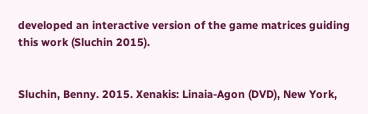developed an interactive version of the game matrices guiding this work (Sluchin 2015).


Sluchin, Benny. 2015. Xenakis: Linaia-Agon (DVD), New York,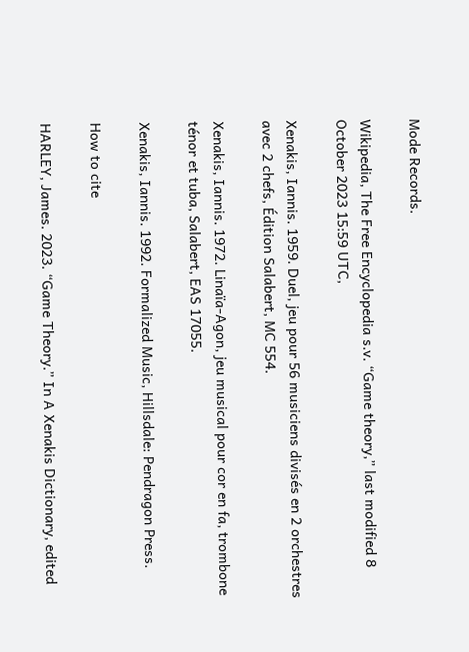Mode Records.

Wikipedia, The Free Encyclopedia s.v. “Game theory,” last modified 8 October 2023 15:59 UTC,

Xenakis, Iannis. 1959. Duel, jeu pour 56 musiciens divisés en 2 orchestres avec 2 chefs, Édition Salabert, MC 554.

Xenakis, Iannis. 1972. Linaïa-Agon, jeu musical pour cor en fa, trombone ténor et tuba, Salabert, EAS 17055.

Xenakis, Iannis. 1992. Formalized Music, Hillsdale: Pendragon Press.

How to cite

HARLEY, James. 2023. “Game Theory.” In A Xenakis Dictionary, edited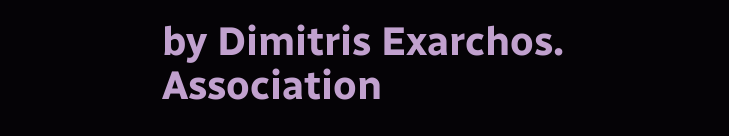by Dimitris Exarchos. Association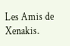Les Amis de Xenakis.